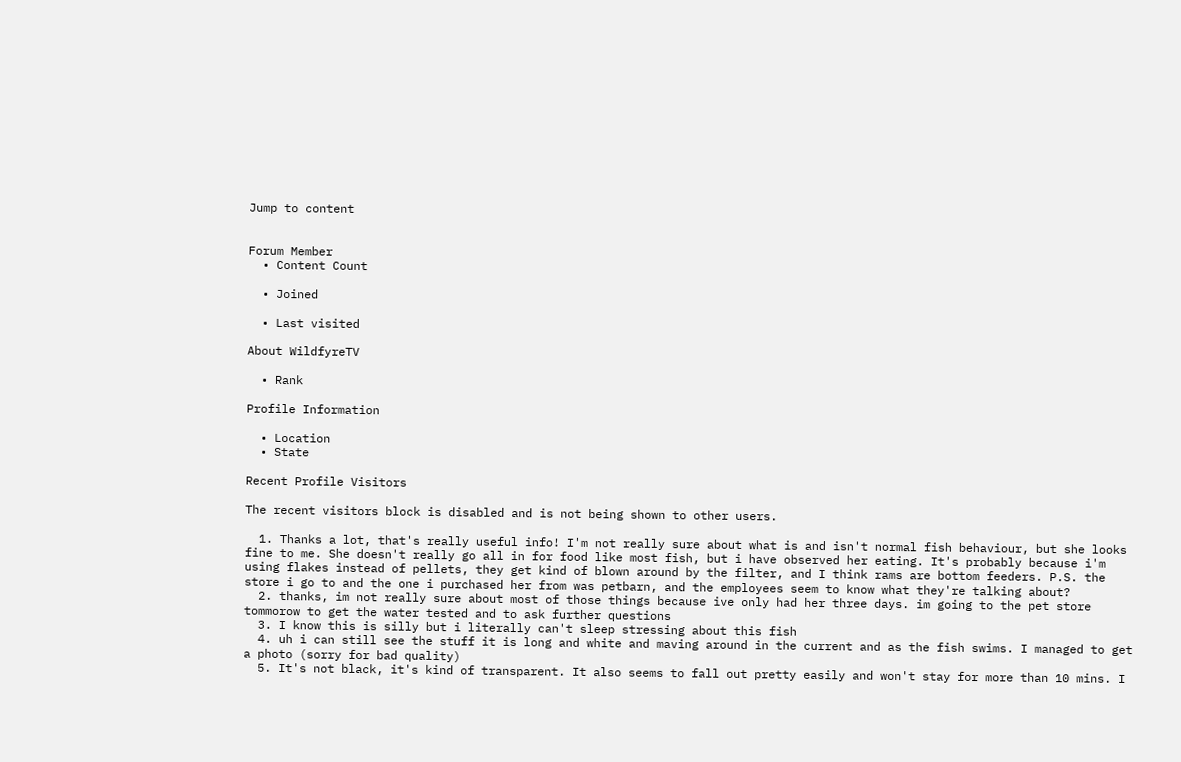Jump to content


Forum Member
  • Content Count

  • Joined

  • Last visited

About WildfyreTV

  • Rank

Profile Information

  • Location
  • State

Recent Profile Visitors

The recent visitors block is disabled and is not being shown to other users.

  1. Thanks a lot, that's really useful info! I'm not really sure about what is and isn't normal fish behaviour, but she looks fine to me. She doesn't really go all in for food like most fish, but i have observed her eating. It's probably because i'm using flakes instead of pellets, they get kind of blown around by the filter, and I think rams are bottom feeders. P.S. the store i go to and the one i purchased her from was petbarn, and the employees seem to know what they're talking about?
  2. thanks, im not really sure about most of those things because ive only had her three days. im going to the pet store tommorow to get the water tested and to ask further questions
  3. I know this is silly but i literally can't sleep stressing about this fish
  4. uh i can still see the stuff it is long and white and maving around in the current and as the fish swims. I managed to get a photo (sorry for bad quality)
  5. It's not black, it's kind of transparent. It also seems to fall out pretty easily and won't stay for more than 10 mins. I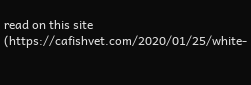read on this site (https://cafishvet.com/2020/01/25/white-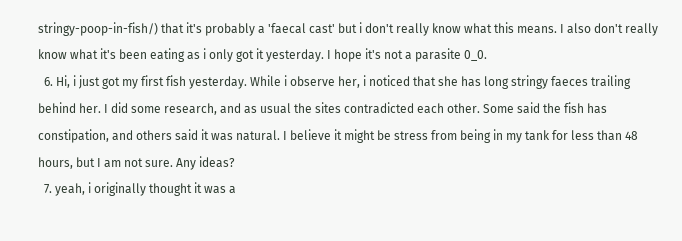stringy-poop-in-fish/) that it's probably a 'faecal cast' but i don't really know what this means. I also don't really know what it's been eating as i only got it yesterday. I hope it's not a parasite 0_0.
  6. Hi, i just got my first fish yesterday. While i observe her, i noticed that she has long stringy faeces trailing behind her. I did some research, and as usual the sites contradicted each other. Some said the fish has constipation, and others said it was natural. I believe it might be stress from being in my tank for less than 48 hours, but I am not sure. Any ideas?
  7. yeah, i originally thought it was a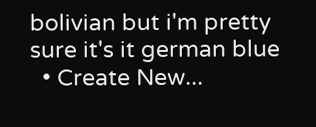bolivian but i'm pretty sure it's it german blue
  • Create New...